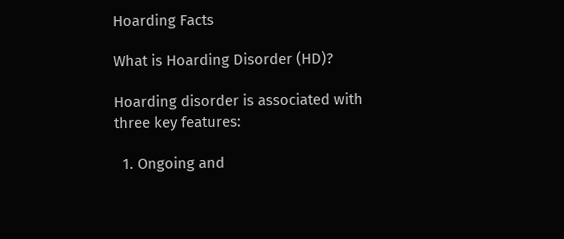Hoarding Facts

What is Hoarding Disorder (HD)?

Hoarding disorder is associated with three key features:

  1. Ongoing and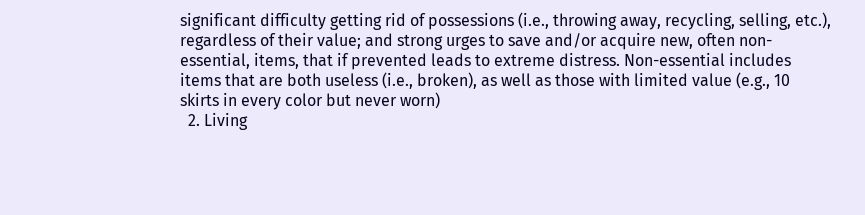significant difficulty getting rid of possessions (i.e., throwing away, recycling, selling, etc.), regardless of their value; and strong urges to save and/or acquire new, often non-essential, items, that if prevented leads to extreme distress. Non-essential includes items that are both useless (i.e., broken), as well as those with limited value (e.g., 10 skirts in every color but never worn)
  2. Living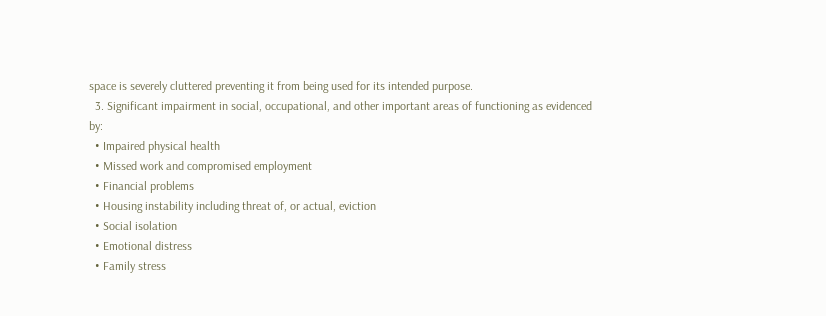space is severely cluttered preventing it from being used for its intended purpose.
  3. Significant impairment in social, occupational, and other important areas of functioning as evidenced by:
  • Impaired physical health
  • Missed work and compromised employment
  • Financial problems
  • Housing instability including threat of, or actual, eviction
  • Social isolation
  • Emotional distress
  • Family stress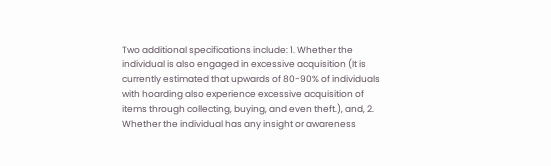Two additional specifications include: 1. Whether the individual is also engaged in excessive acquisition (It is currently estimated that upwards of 80-90% of individuals with hoarding also experience excessive acquisition of items through collecting, buying, and even theft.), and, 2. Whether the individual has any insight or awareness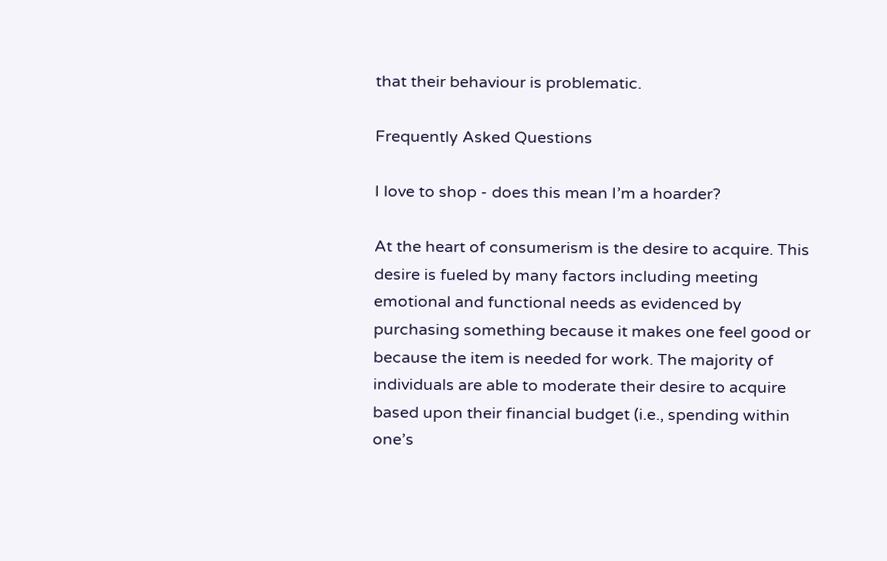that their behaviour is problematic.

Frequently Asked Questions

I love to shop - does this mean I’m a hoarder?

At the heart of consumerism is the desire to acquire. This desire is fueled by many factors including meeting emotional and functional needs as evidenced by purchasing something because it makes one feel good or because the item is needed for work. The majority of individuals are able to moderate their desire to acquire based upon their financial budget (i.e., spending within one’s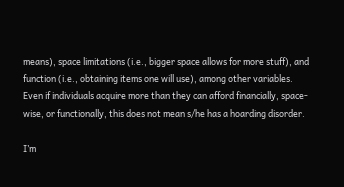means), space limitations (i.e., bigger space allows for more stuff), and function (i.e., obtaining items one will use), among other variables. Even if individuals acquire more than they can afford financially, space-wise, or functionally, this does not mean s/he has a hoarding disorder.

I’m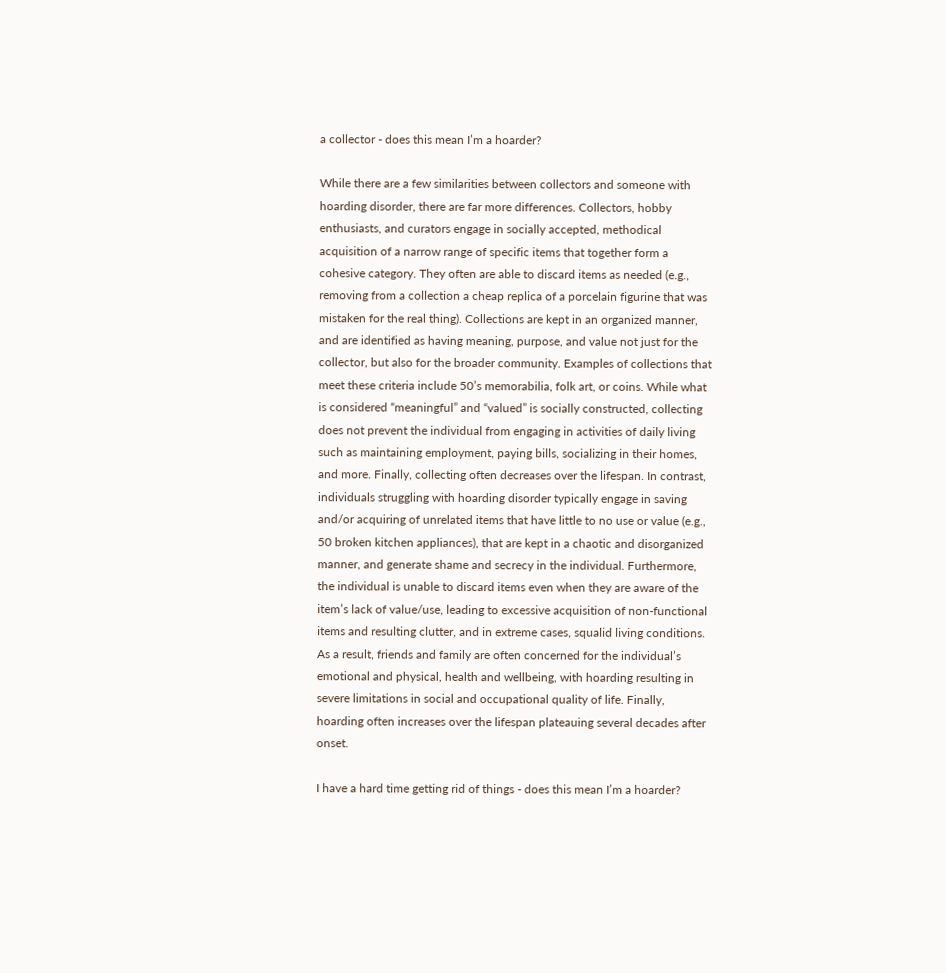a collector - does this mean I’m a hoarder?

While there are a few similarities between collectors and someone with hoarding disorder, there are far more differences. Collectors, hobby enthusiasts, and curators engage in socially accepted, methodical acquisition of a narrow range of specific items that together form a cohesive category. They often are able to discard items as needed (e.g., removing from a collection a cheap replica of a porcelain figurine that was mistaken for the real thing). Collections are kept in an organized manner, and are identified as having meaning, purpose, and value not just for the collector, but also for the broader community. Examples of collections that meet these criteria include 50’s memorabilia, folk art, or coins. While what is considered “meaningful” and “valued” is socially constructed, collecting does not prevent the individual from engaging in activities of daily living such as maintaining employment, paying bills, socializing in their homes, and more. Finally, collecting often decreases over the lifespan. In contrast, individuals struggling with hoarding disorder typically engage in saving and/or acquiring of unrelated items that have little to no use or value (e.g., 50 broken kitchen appliances), that are kept in a chaotic and disorganized manner, and generate shame and secrecy in the individual. Furthermore, the individual is unable to discard items even when they are aware of the item’s lack of value/use, leading to excessive acquisition of non-functional items and resulting clutter, and in extreme cases, squalid living conditions. As a result, friends and family are often concerned for the individual’s emotional and physical, health and wellbeing, with hoarding resulting in severe limitations in social and occupational quality of life. Finally, hoarding often increases over the lifespan plateauing several decades after onset.

I have a hard time getting rid of things - does this mean I’m a hoarder?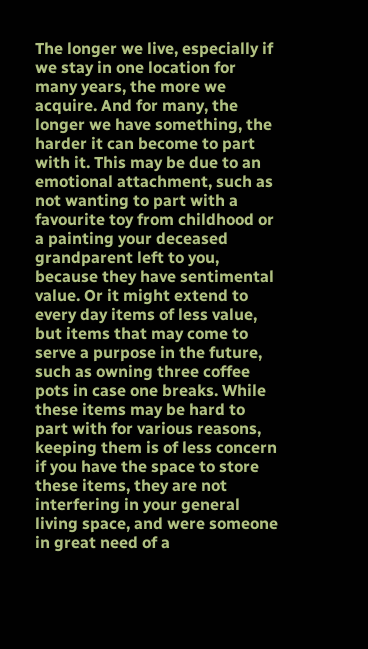The longer we live, especially if we stay in one location for many years, the more we acquire. And for many, the longer we have something, the harder it can become to part with it. This may be due to an emotional attachment, such as not wanting to part with a favourite toy from childhood or a painting your deceased grandparent left to you, because they have sentimental value. Or it might extend to every day items of less value, but items that may come to serve a purpose in the future, such as owning three coffee pots in case one breaks. While these items may be hard to part with for various reasons, keeping them is of less concern if you have the space to store these items, they are not interfering in your general living space, and were someone in great need of a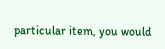particular item, you would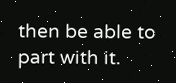then be able to part with it.